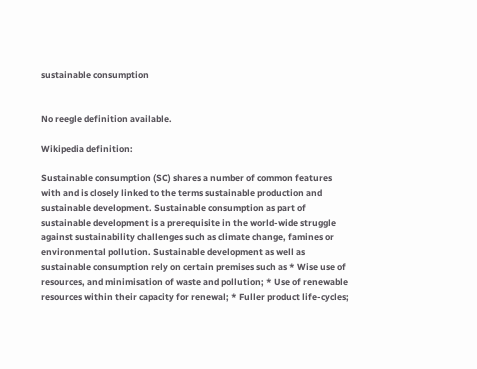sustainable consumption


No reegle definition available.

Wikipedia definition:

Sustainable consumption (SC) shares a number of common features with and is closely linked to the terms sustainable production and sustainable development. Sustainable consumption as part of sustainable development is a prerequisite in the world-wide struggle against sustainability challenges such as climate change, famines or environmental pollution. Sustainable development as well as sustainable consumption rely on certain premises such as * Wise use of resources, and minimisation of waste and pollution; * Use of renewable resources within their capacity for renewal; * Fuller product life-cycles;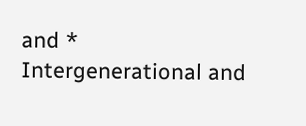and * Intergenerational and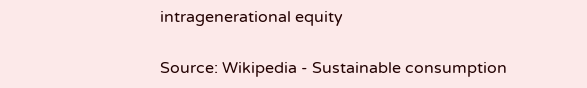intragenerational equity

Source: Wikipedia - Sustainable consumption